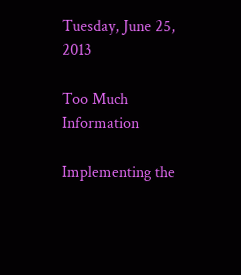Tuesday, June 25, 2013

Too Much Information

Implementing the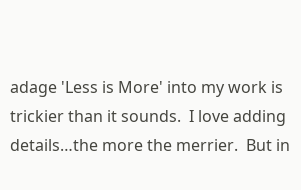adage 'Less is More' into my work is trickier than it sounds.  I love adding details…the more the merrier.  But in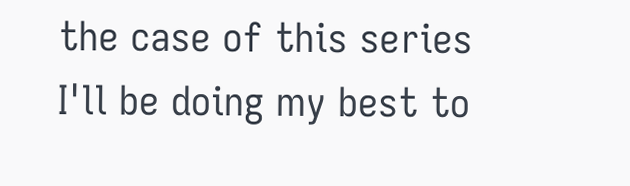the case of this series I'll be doing my best to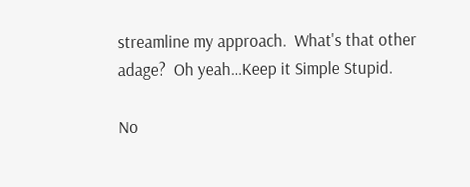streamline my approach.  What's that other adage?  Oh yeah…Keep it Simple Stupid.

No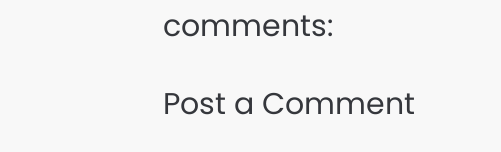comments:

Post a Comment